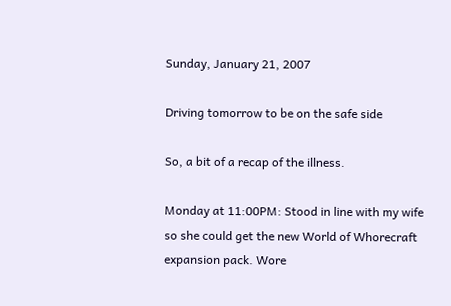Sunday, January 21, 2007

Driving tomorrow to be on the safe side

So, a bit of a recap of the illness.

Monday at 11:00PM: Stood in line with my wife so she could get the new World of Whorecraft expansion pack. Wore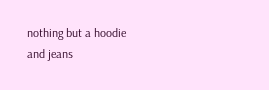nothing but a hoodie and jeans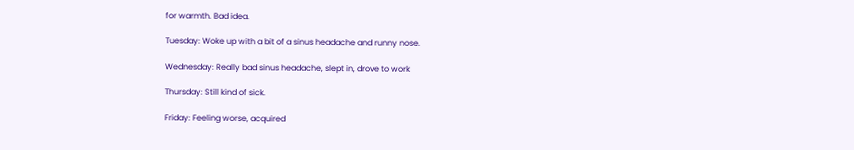for warmth. Bad idea.

Tuesday: Woke up with a bit of a sinus headache and runny nose.

Wednesday: Really bad sinus headache, slept in, drove to work

Thursday: Still kind of sick.

Friday: Feeling worse, acquired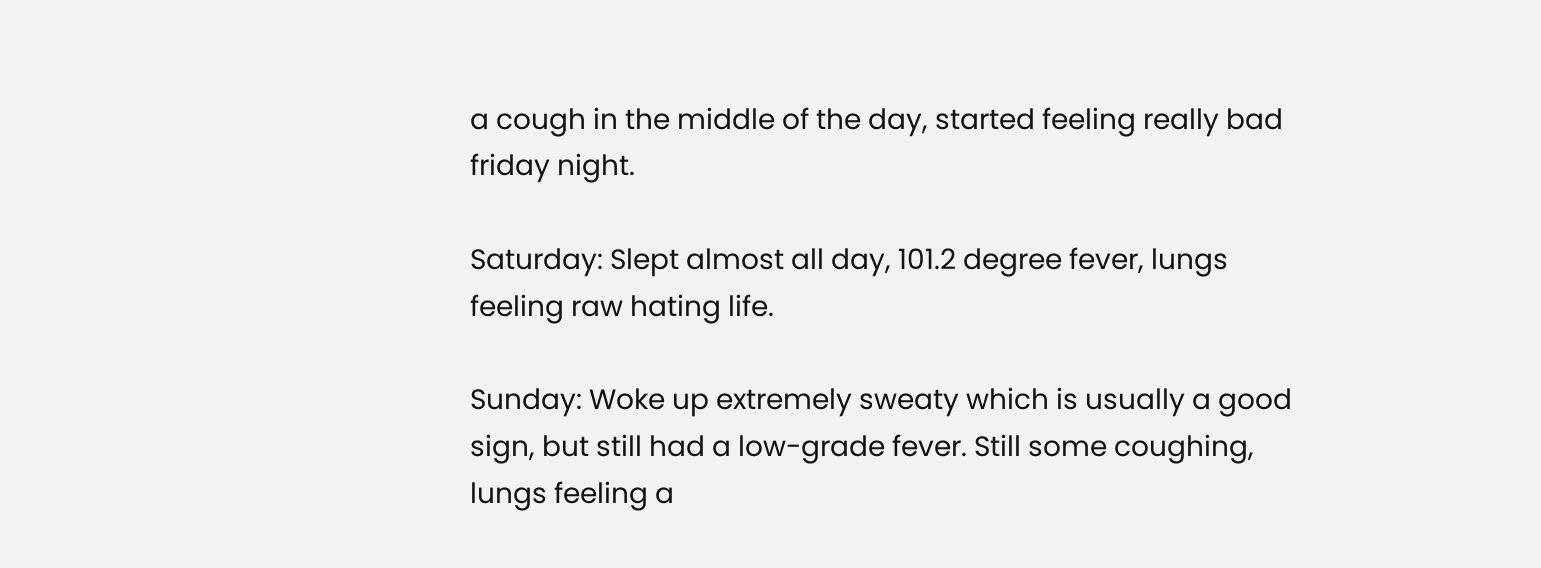a cough in the middle of the day, started feeling really bad friday night.

Saturday: Slept almost all day, 101.2 degree fever, lungs feeling raw hating life.

Sunday: Woke up extremely sweaty which is usually a good sign, but still had a low-grade fever. Still some coughing, lungs feeling a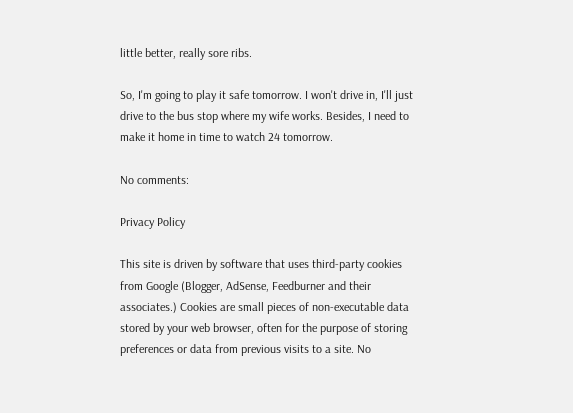little better, really sore ribs.

So, I'm going to play it safe tomorrow. I won't drive in, I'll just drive to the bus stop where my wife works. Besides, I need to make it home in time to watch 24 tomorrow.

No comments:

Privacy Policy

This site is driven by software that uses third-party cookies from Google (Blogger, AdSense, Feedburner and their associates.) Cookies are small pieces of non-executable data stored by your web browser, often for the purpose of storing preferences or data from previous visits to a site. No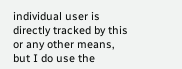individual user is directly tracked by this or any other means, but I do use the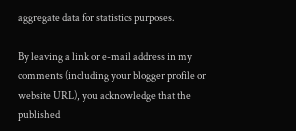aggregate data for statistics purposes.

By leaving a link or e-mail address in my comments (including your blogger profile or website URL), you acknowledge that the published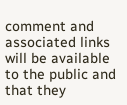comment and associated links will be available to the public and that they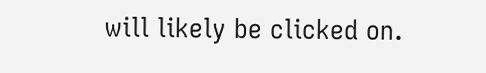will likely be clicked on.